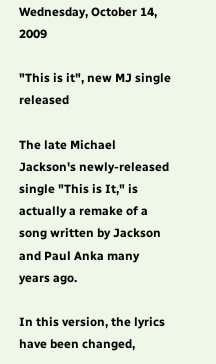Wednesday, October 14, 2009

"This is it", new MJ single released

The late Michael Jackson's newly-released single "This is It," is actually a remake of a song written by Jackson and Paul Anka many years ago.

In this version, the lyrics have been changed,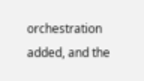orchestration added, and the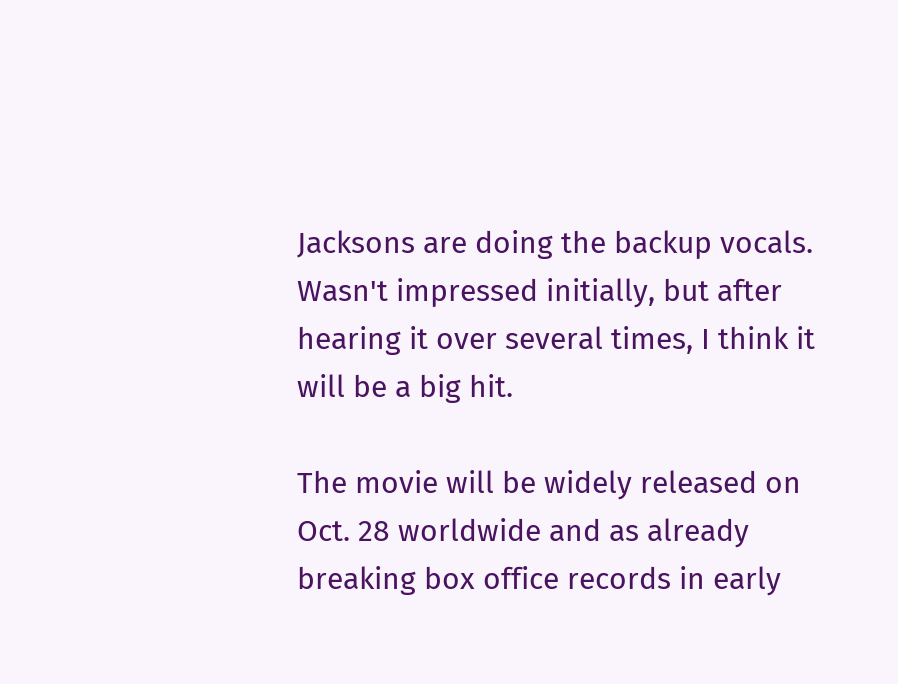Jacksons are doing the backup vocals. Wasn't impressed initially, but after hearing it over several times, I think it will be a big hit.

The movie will be widely released on Oct. 28 worldwide and as already breaking box office records in early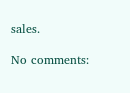sales.

No comments: